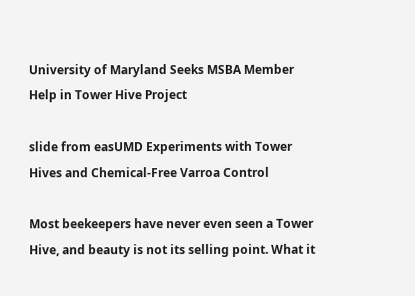University of Maryland Seeks MSBA Member Help in Tower Hive Project

slide from easUMD Experiments with Tower Hives and Chemical-Free Varroa Control

Most beekeepers have never even seen a Tower Hive, and beauty is not its selling point. What it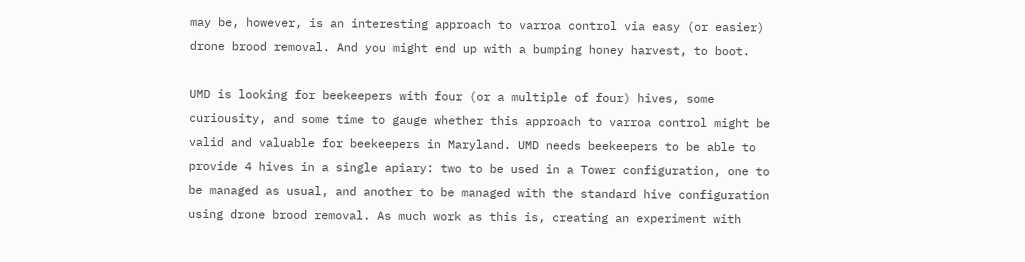may be, however, is an interesting approach to varroa control via easy (or easier) drone brood removal. And you might end up with a bumping honey harvest, to boot.

UMD is looking for beekeepers with four (or a multiple of four) hives, some curiousity, and some time to gauge whether this approach to varroa control might be valid and valuable for beekeepers in Maryland. UMD needs beekeepers to be able to provide 4 hives in a single apiary: two to be used in a Tower configuration, one to be managed as usual, and another to be managed with the standard hive configuration using drone brood removal. As much work as this is, creating an experiment with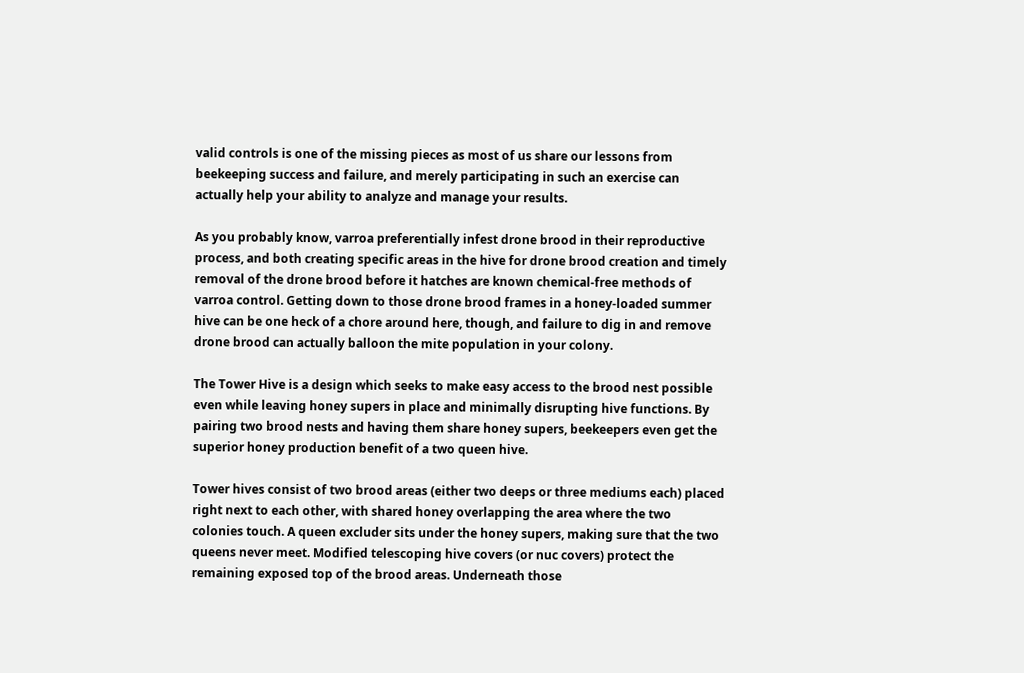valid controls is one of the missing pieces as most of us share our lessons from beekeeping success and failure, and merely participating in such an exercise can actually help your ability to analyze and manage your results.

As you probably know, varroa preferentially infest drone brood in their reproductive process, and both creating specific areas in the hive for drone brood creation and timely removal of the drone brood before it hatches are known chemical-free methods of varroa control. Getting down to those drone brood frames in a honey-loaded summer hive can be one heck of a chore around here, though, and failure to dig in and remove drone brood can actually balloon the mite population in your colony.

The Tower Hive is a design which seeks to make easy access to the brood nest possible even while leaving honey supers in place and minimally disrupting hive functions. By pairing two brood nests and having them share honey supers, beekeepers even get the superior honey production benefit of a two queen hive.

Tower hives consist of two brood areas (either two deeps or three mediums each) placed right next to each other, with shared honey overlapping the area where the two colonies touch. A queen excluder sits under the honey supers, making sure that the two queens never meet. Modified telescoping hive covers (or nuc covers) protect the remaining exposed top of the brood areas. Underneath those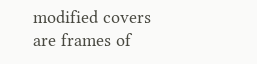modified covers are frames of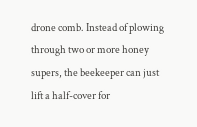drone comb. Instead of plowing through two or more honey supers, the beekeeper can just lift a half-cover for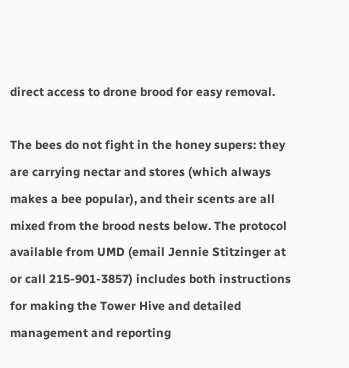direct access to drone brood for easy removal.

The bees do not fight in the honey supers: they are carrying nectar and stores (which always makes a bee popular), and their scents are all mixed from the brood nests below. The protocol available from UMD (email Jennie Stitzinger at or call 215-901-3857) includes both instructions for making the Tower Hive and detailed management and reporting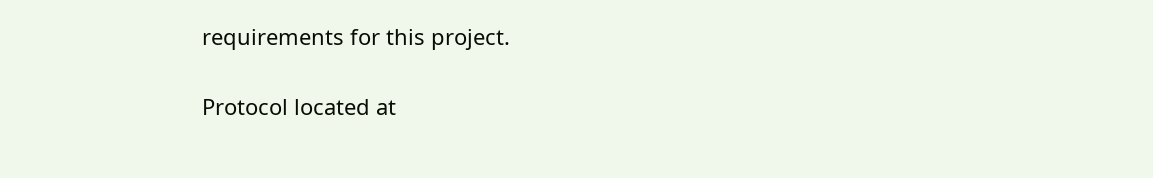requirements for this project.

Protocol located at